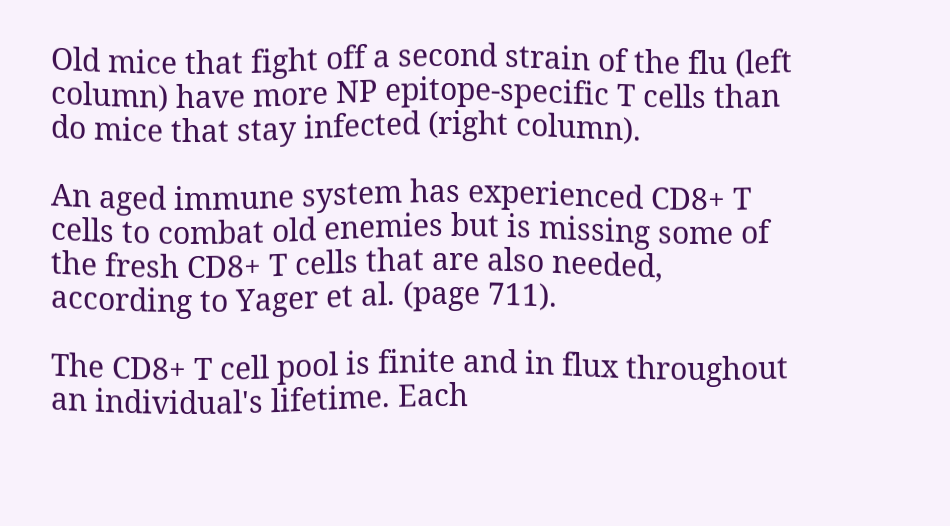Old mice that fight off a second strain of the flu (left column) have more NP epitope-specific T cells than do mice that stay infected (right column).

An aged immune system has experienced CD8+ T cells to combat old enemies but is missing some of the fresh CD8+ T cells that are also needed, according to Yager et al. (page 711).

The CD8+ T cell pool is finite and in flux throughout an individual's lifetime. Each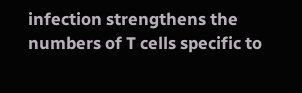infection strengthens the numbers of T cells specific to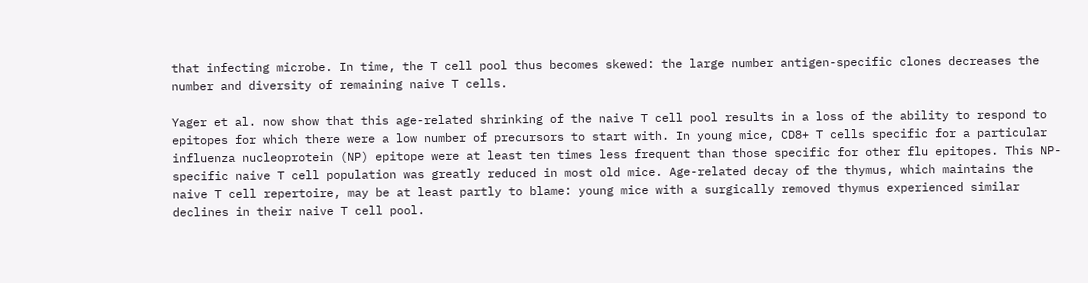that infecting microbe. In time, the T cell pool thus becomes skewed: the large number antigen-specific clones decreases the number and diversity of remaining naive T cells.

Yager et al. now show that this age-related shrinking of the naive T cell pool results in a loss of the ability to respond to epitopes for which there were a low number of precursors to start with. In young mice, CD8+ T cells specific for a particular influenza nucleoprotein (NP) epitope were at least ten times less frequent than those specific for other flu epitopes. This NP-specific naive T cell population was greatly reduced in most old mice. Age-related decay of the thymus, which maintains the naive T cell repertoire, may be at least partly to blame: young mice with a surgically removed thymus experienced similar declines in their naive T cell pool.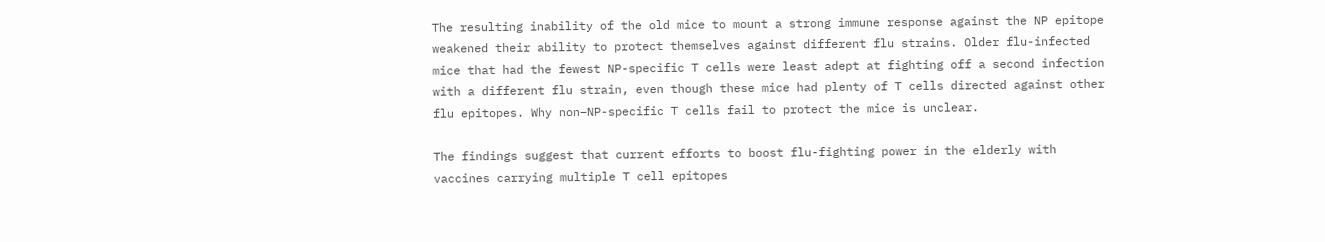The resulting inability of the old mice to mount a strong immune response against the NP epitope weakened their ability to protect themselves against different flu strains. Older flu-infected mice that had the fewest NP-specific T cells were least adept at fighting off a second infection with a different flu strain, even though these mice had plenty of T cells directed against other flu epitopes. Why non–NP-specific T cells fail to protect the mice is unclear.

The findings suggest that current efforts to boost flu-fighting power in the elderly with vaccines carrying multiple T cell epitopes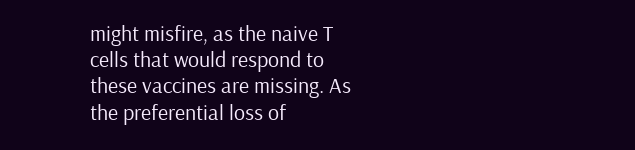might misfire, as the naive T cells that would respond to these vaccines are missing. As the preferential loss of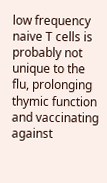low frequency naive T cells is probably not unique to the flu, prolonging thymic function and vaccinating against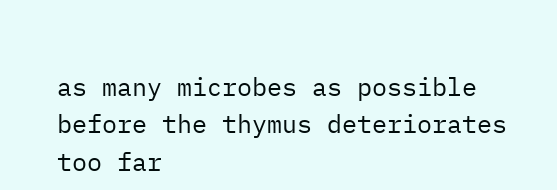as many microbes as possible before the thymus deteriorates too far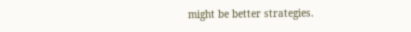might be better strategies.